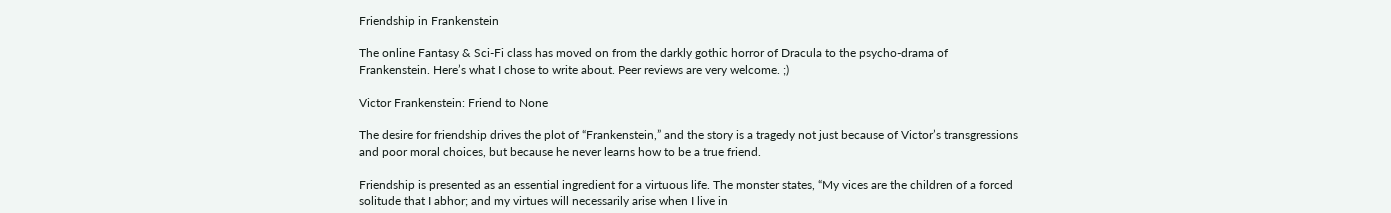Friendship in Frankenstein

The online Fantasy & Sci-Fi class has moved on from the darkly gothic horror of Dracula to the psycho-drama of Frankenstein. Here’s what I chose to write about. Peer reviews are very welcome. ;)

Victor Frankenstein: Friend to None

The desire for friendship drives the plot of “Frankenstein,” and the story is a tragedy not just because of Victor’s transgressions and poor moral choices, but because he never learns how to be a true friend.

Friendship is presented as an essential ingredient for a virtuous life. The monster states, “My vices are the children of a forced solitude that I abhor; and my virtues will necessarily arise when I live in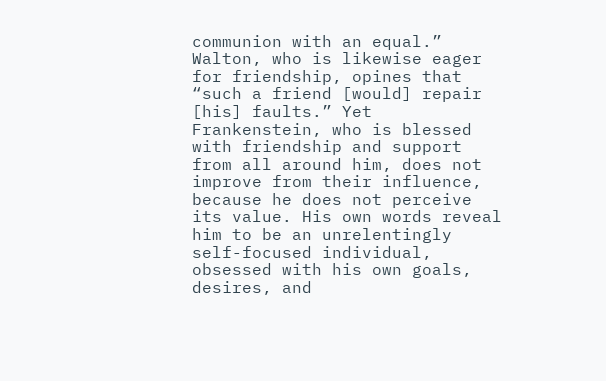communion with an equal.” Walton, who is likewise eager for friendship, opines that “such a friend [would] repair [his] faults.” Yet Frankenstein, who is blessed with friendship and support from all around him, does not improve from their influence, because he does not perceive its value. His own words reveal him to be an unrelentingly self-focused individual, obsessed with his own goals, desires, and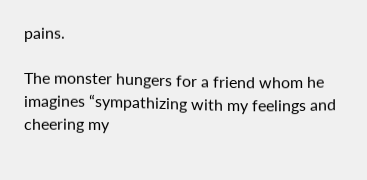pains.

The monster hungers for a friend whom he imagines “sympathizing with my feelings and cheering my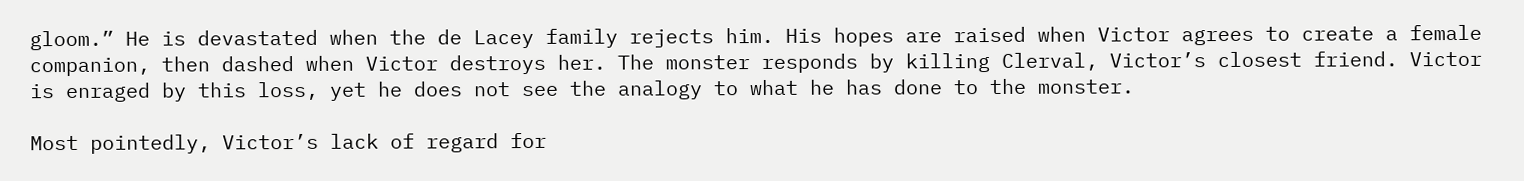gloom.” He is devastated when the de Lacey family rejects him. His hopes are raised when Victor agrees to create a female companion, then dashed when Victor destroys her. The monster responds by killing Clerval, Victor’s closest friend. Victor is enraged by this loss, yet he does not see the analogy to what he has done to the monster.

Most pointedly, Victor’s lack of regard for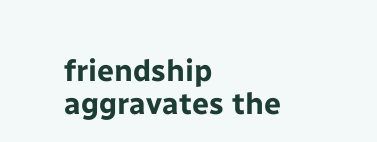friendship aggravates the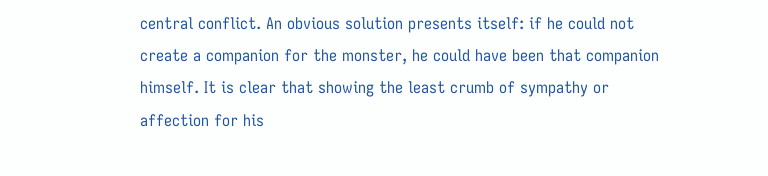central conflict. An obvious solution presents itself: if he could not create a companion for the monster, he could have been that companion himself. It is clear that showing the least crumb of sympathy or affection for his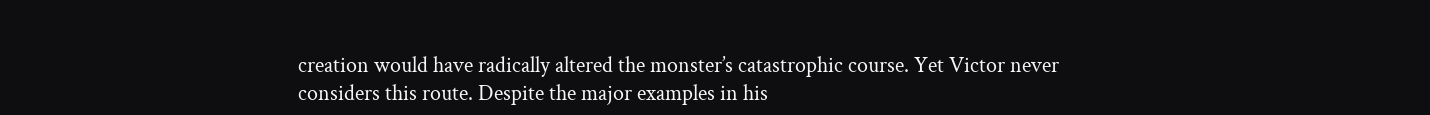creation would have radically altered the monster’s catastrophic course. Yet Victor never considers this route. Despite the major examples in his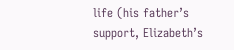life (his father’s support, Elizabeth’s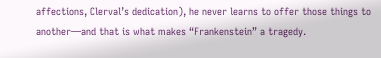affections, Clerval’s dedication), he never learns to offer those things to another—and that is what makes “Frankenstein” a tragedy.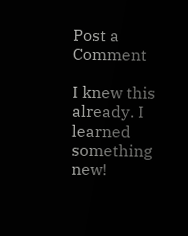Post a Comment

I knew this already. I learned something new!